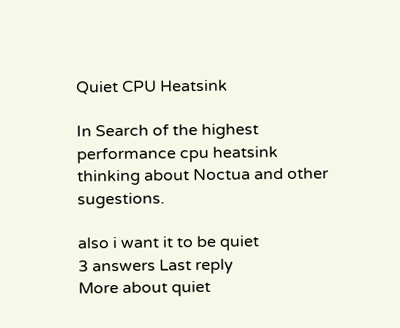Quiet CPU Heatsink

In Search of the highest performance cpu heatsink thinking about Noctua and other sugestions.

also i want it to be quiet
3 answers Last reply
More about quiet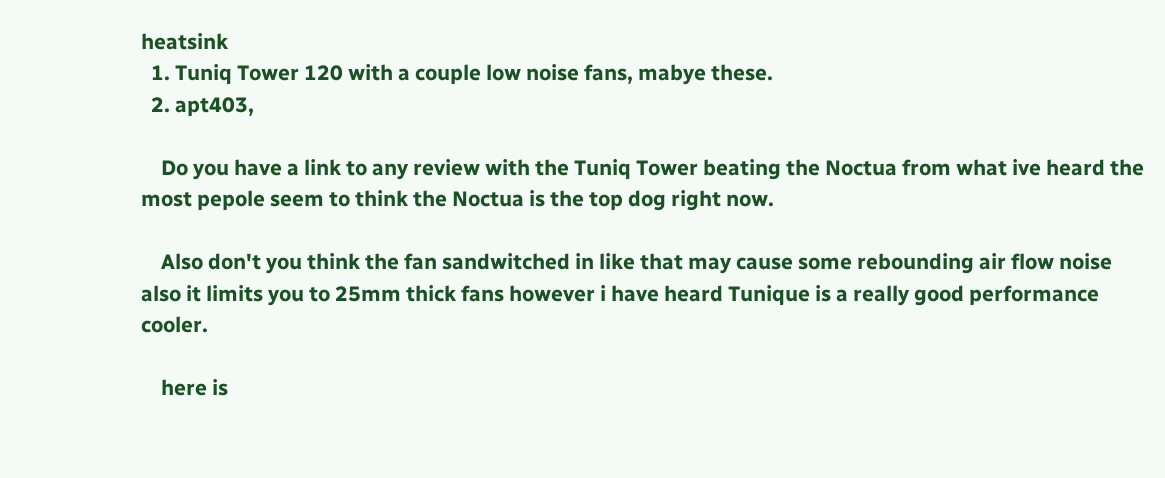heatsink
  1. Tuniq Tower 120 with a couple low noise fans, mabye these.
  2. apt403,

    Do you have a link to any review with the Tuniq Tower beating the Noctua from what ive heard the most pepole seem to think the Noctua is the top dog right now.

    Also don't you think the fan sandwitched in like that may cause some rebounding air flow noise also it limits you to 25mm thick fans however i have heard Tunique is a really good performance cooler.

    here is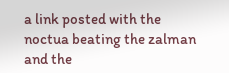a link posted with the noctua beating the zalman and the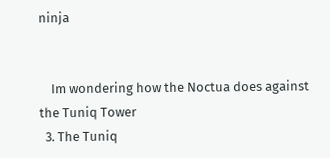ninja


    Im wondering how the Noctua does against the Tuniq Tower
  3. The Tuniq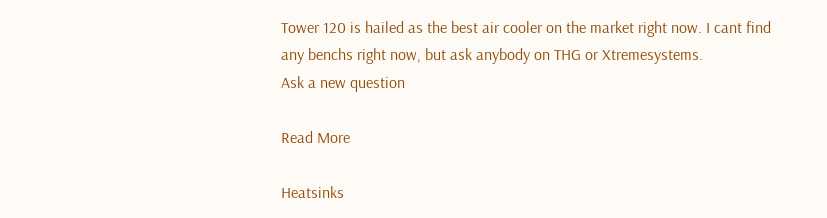Tower 120 is hailed as the best air cooler on the market right now. I cant find any benchs right now, but ask anybody on THG or Xtremesystems.
Ask a new question

Read More

Heatsinks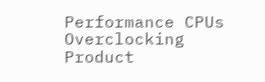Performance CPUs Overclocking Product